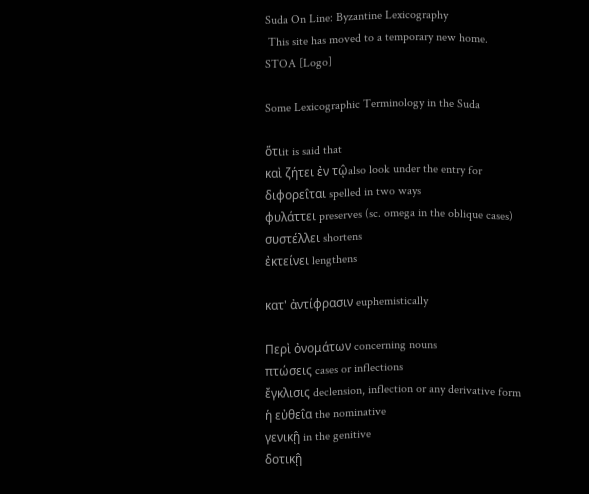Suda On Line: Byzantine Lexicography
 This site has moved to a temporary new home.
STOA [Logo]

Some Lexicographic Terminology in the Suda

ὅτιit is said that
καὶ ζήτει ἐν τῳ̂also look under the entry for
διφορει̂ται spelled in two ways
φυλάττει preserves (sc. omega in the oblique cases)
συστέλλει shortens
ἐκτείνει lengthens

κατ' ἀντίφρασιν euphemistically

Περὶ ὀνομάτων concerning nouns
πτώσεις cases or inflections
ἔγκλισις declension, inflection or any derivative form
ἡ εὐθει̂α the nominative
γενικῃ̂ in the genitive
δοτικῃ̂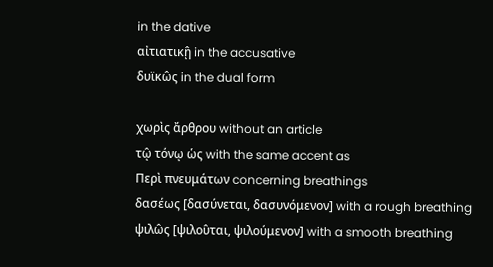in the dative
αἰτιατικῃ̂ in the accusative
δυϊκω̂ς in the dual form

χωρὶς ἄρθρου without an article
τῳ̂ τόνῳ ὡς with the same accent as
Περὶ πνευμάτων concerning breathings
δασέως [δασύνεται, δασυνόμενον] with a rough breathing
ψιλω̂ς [ψιλου̂ται, ψιλούμενον] with a smooth breathing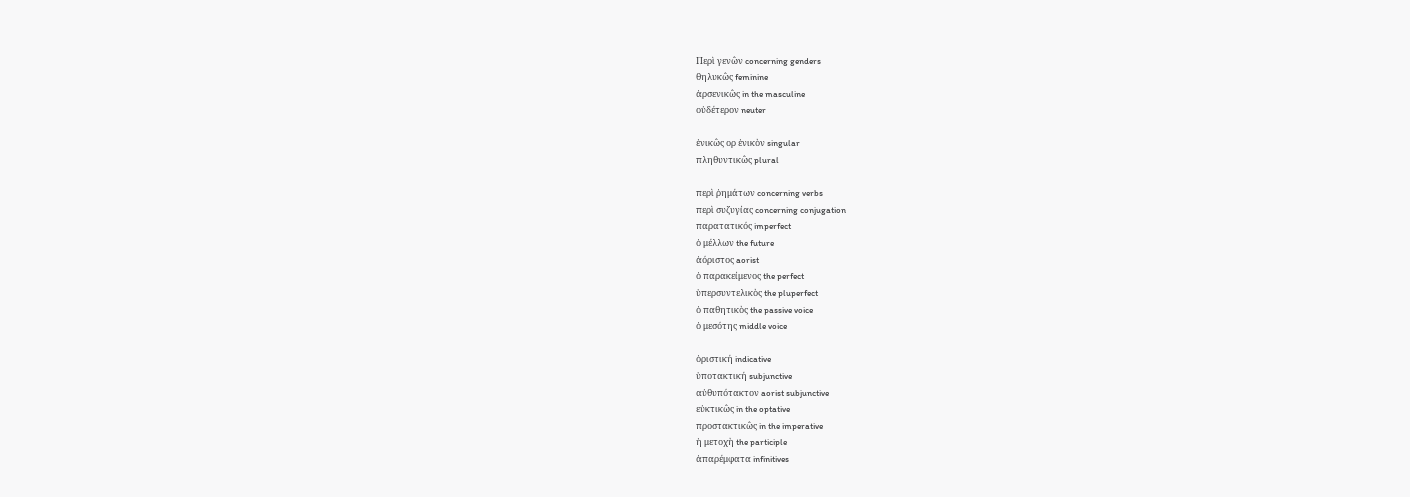Περὶ γενω̂ν concerning genders
θηλυκω̂ς feminine
ἀρσενικω̂ς in the masculine
οὐδέτερον neuter

ἑνικω̂ς ορ ἑνικὸν singular
πληθυντικω̂ς plural

περὶ ῥημάτων concerning verbs
περὶ συζυγίας concerning conjugation
παρατατικός imperfect
ὁ μέλλων the future
ἀόριστος aorist
ὁ παρακείμενος the perfect
ὑπερσυντελικὸς the pluperfect
ὁ παθητικὸς the passive voice
ὁ μεσότης middle voice

ὁριστική indicative
ὑποτακτική subjunctive
αὐθυπότακτον aorist subjunctive
εὐκτικω̂ς in the optative
προστακτικω̂ς in the imperative
ἡ μετοχὴ the participle
ἀπαρέμφατα infinitives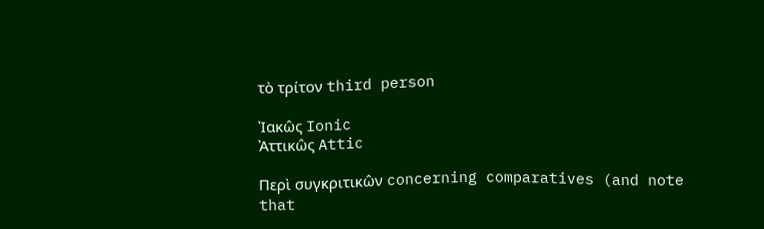τὸ τρίτον third person

Ἰακω̂ς Ionic
Ἀττικω̂ς Attic

Περὶ συγκριτικω̂ν concerning comparatives (and note that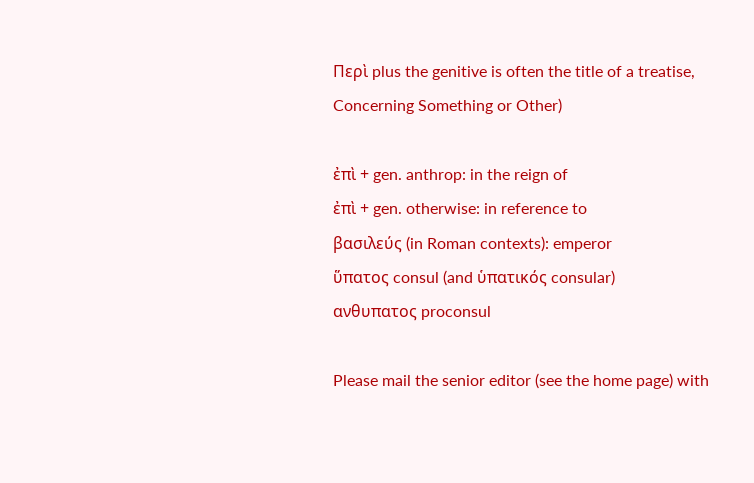Περὶ plus the genitive is often the title of a treatise, Concerning Something or Other)

ἐπὶ + gen. anthrop: in the reign of
ἐπὶ + gen. otherwise: in reference to
βασιλεύς (in Roman contexts): emperor
ὕπατος consul (and ὑπατικός consular)
ανθυπατος proconsul

Please mail the senior editor (see the home page) with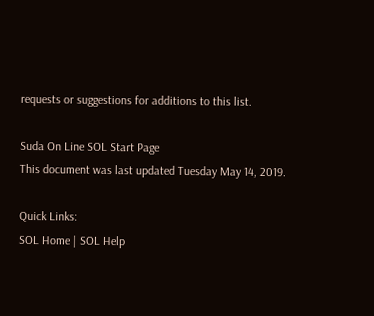requests or suggestions for additions to this list.

Suda On Line SOL Start Page
This document was last updated Tuesday May 14, 2019.

Quick Links:
SOL Home | SOL Help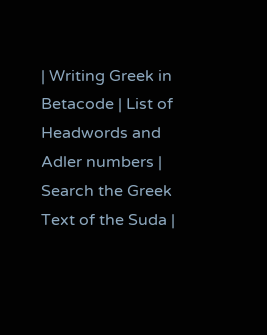| Writing Greek in Betacode | List of Headwords and Adler numbers | Search the Greek Text of the Suda |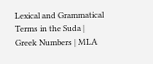Lexical and Grammatical Terms in the Suda | Greek Numbers | MLA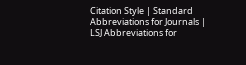Citation Style | Standard Abbreviations for Journals | LSJ Abbreviations for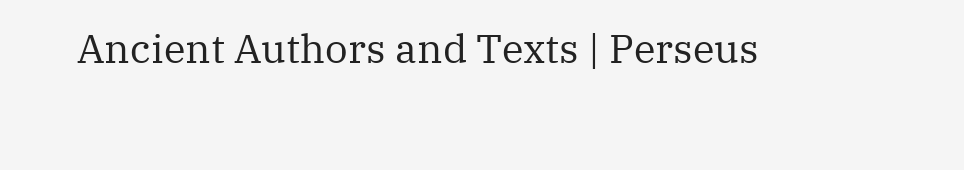Ancient Authors and Texts | Perseus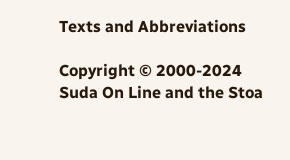Texts and Abbreviations

Copyright © 2000-2024 Suda On Line and the Stoa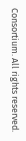Consortium. All rights reserved.